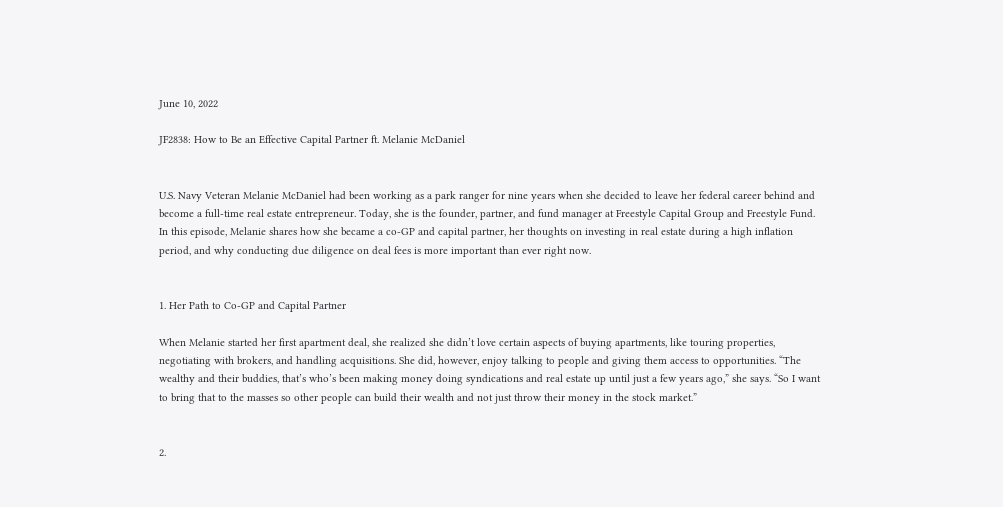June 10, 2022

JF2838: How to Be an Effective Capital Partner ft. Melanie McDaniel


U.S. Navy Veteran Melanie McDaniel had been working as a park ranger for nine years when she decided to leave her federal career behind and become a full-time real estate entrepreneur. Today, she is the founder, partner, and fund manager at Freestyle Capital Group and Freestyle Fund. In this episode, Melanie shares how she became a co-GP and capital partner, her thoughts on investing in real estate during a high inflation period, and why conducting due diligence on deal fees is more important than ever right now.


1. Her Path to Co-GP and Capital Partner

When Melanie started her first apartment deal, she realized she didn’t love certain aspects of buying apartments, like touring properties, negotiating with brokers, and handling acquisitions. She did, however, enjoy talking to people and giving them access to opportunities. “The wealthy and their buddies, that’s who’s been making money doing syndications and real estate up until just a few years ago,” she says. “So I want to bring that to the masses so other people can build their wealth and not just throw their money in the stock market.”


2.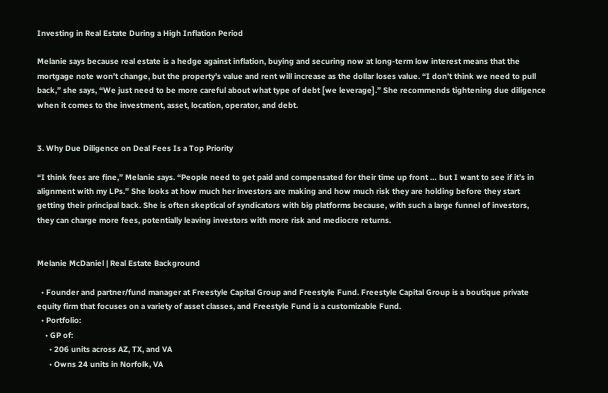Investing in Real Estate During a High Inflation Period

Melanie says because real estate is a hedge against inflation, buying and securing now at long-term low interest means that the mortgage note won’t change, but the property’s value and rent will increase as the dollar loses value. “I don’t think we need to pull back,” she says, “We just need to be more careful about what type of debt [we leverage].” She recommends tightening due diligence when it comes to the investment, asset, location, operator, and debt.


3. Why Due Diligence on Deal Fees Is a Top Priority

“I think fees are fine,” Melanie says. “People need to get paid and compensated for their time up front … but I want to see if it’s in alignment with my LPs.” She looks at how much her investors are making and how much risk they are holding before they start getting their principal back. She is often skeptical of syndicators with big platforms because, with such a large funnel of investors, they can charge more fees, potentially leaving investors with more risk and mediocre returns.


Melanie McDaniel | Real Estate Background

  • Founder and partner/fund manager at Freestyle Capital Group and Freestyle Fund. Freestyle Capital Group is a boutique private equity firm that focuses on a variety of asset classes, and Freestyle Fund is a customizable Fund.
  • Portfolio:
    • GP of:
      • 206 units across AZ, TX, and VA
      • Owns 24 units in Norfolk, VA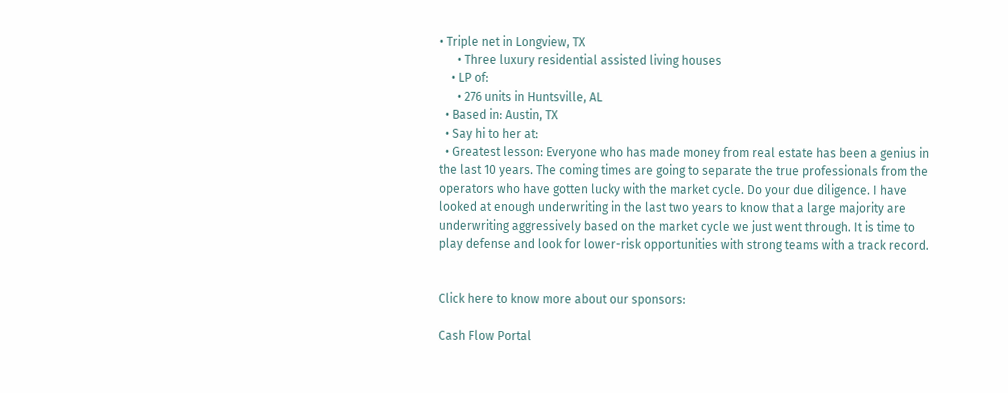• Triple net in Longview, TX
      • Three luxury residential assisted living houses
    • LP of:
      • 276 units in Huntsville, AL
  • Based in: Austin, TX
  • Say hi to her at:
  • Greatest lesson: Everyone who has made money from real estate has been a genius in the last 10 years. The coming times are going to separate the true professionals from the operators who have gotten lucky with the market cycle. Do your due diligence. I have looked at enough underwriting in the last two years to know that a large majority are underwriting aggressively based on the market cycle we just went through. It is time to play defense and look for lower-risk opportunities with strong teams with a track record.


Click here to know more about our sponsors:

Cash Flow Portal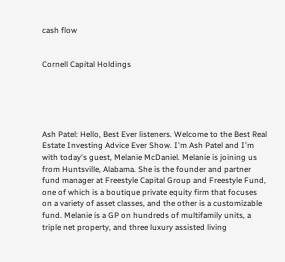cash flow


Cornell Capital Holdings





Ash Patel: Hello, Best Ever listeners. Welcome to the Best Real Estate Investing Advice Ever Show. I'm Ash Patel and I'm with today's guest, Melanie McDaniel. Melanie is joining us from Huntsville, Alabama. She is the founder and partner fund manager at Freestyle Capital Group and Freestyle Fund, one of which is a boutique private equity firm that focuses on a variety of asset classes, and the other is a customizable fund. Melanie is a GP on hundreds of multifamily units, a triple net property, and three luxury assisted living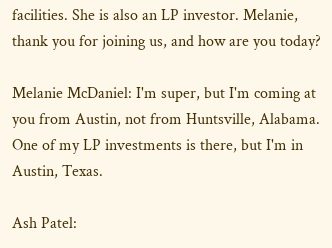facilities. She is also an LP investor. Melanie, thank you for joining us, and how are you today?

Melanie McDaniel: I'm super, but I'm coming at you from Austin, not from Huntsville, Alabama. One of my LP investments is there, but I'm in Austin, Texas.

Ash Patel: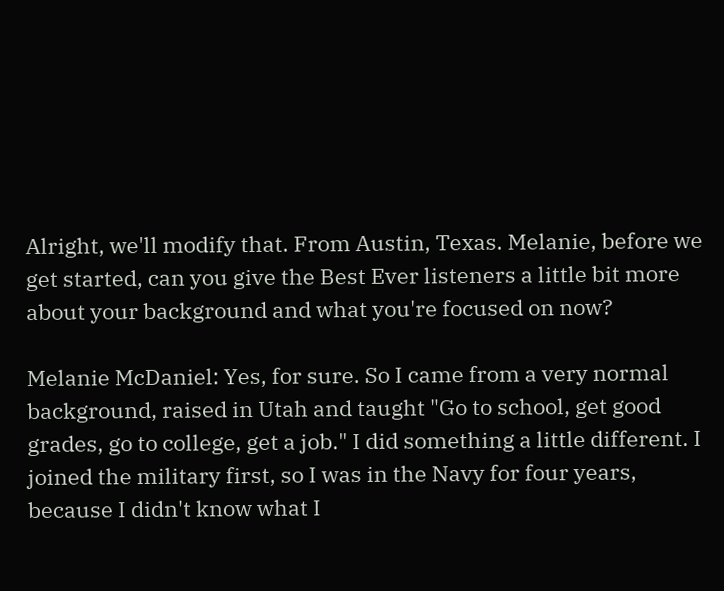Alright, we'll modify that. From Austin, Texas. Melanie, before we get started, can you give the Best Ever listeners a little bit more about your background and what you're focused on now?

Melanie McDaniel: Yes, for sure. So I came from a very normal background, raised in Utah and taught "Go to school, get good grades, go to college, get a job." I did something a little different. I joined the military first, so I was in the Navy for four years, because I didn't know what I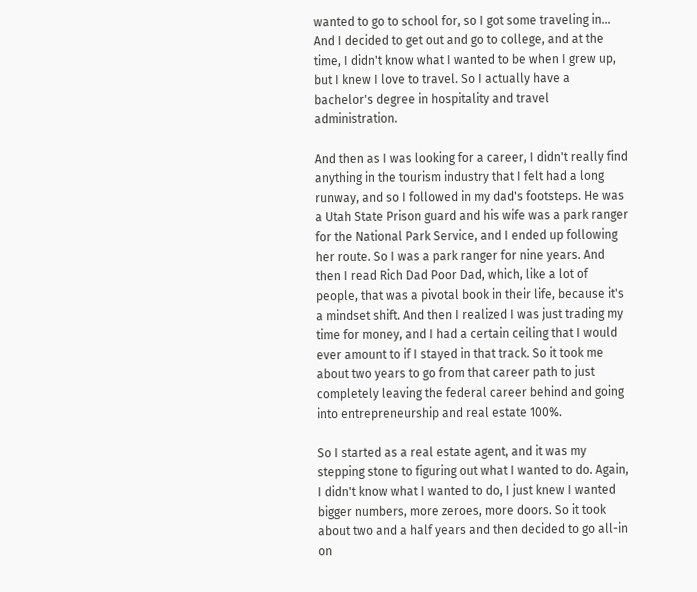wanted to go to school for, so I got some traveling in... And I decided to get out and go to college, and at the time, I didn't know what I wanted to be when I grew up, but I knew I love to travel. So I actually have a bachelor's degree in hospitality and travel administration.

And then as I was looking for a career, I didn't really find anything in the tourism industry that I felt had a long runway, and so I followed in my dad's footsteps. He was a Utah State Prison guard and his wife was a park ranger for the National Park Service, and I ended up following her route. So I was a park ranger for nine years. And then I read Rich Dad Poor Dad, which, like a lot of people, that was a pivotal book in their life, because it's a mindset shift. And then I realized I was just trading my time for money, and I had a certain ceiling that I would ever amount to if I stayed in that track. So it took me about two years to go from that career path to just completely leaving the federal career behind and going into entrepreneurship and real estate 100%.

So I started as a real estate agent, and it was my stepping stone to figuring out what I wanted to do. Again, I didn't know what I wanted to do, I just knew I wanted bigger numbers, more zeroes, more doors. So it took about two and a half years and then decided to go all-in on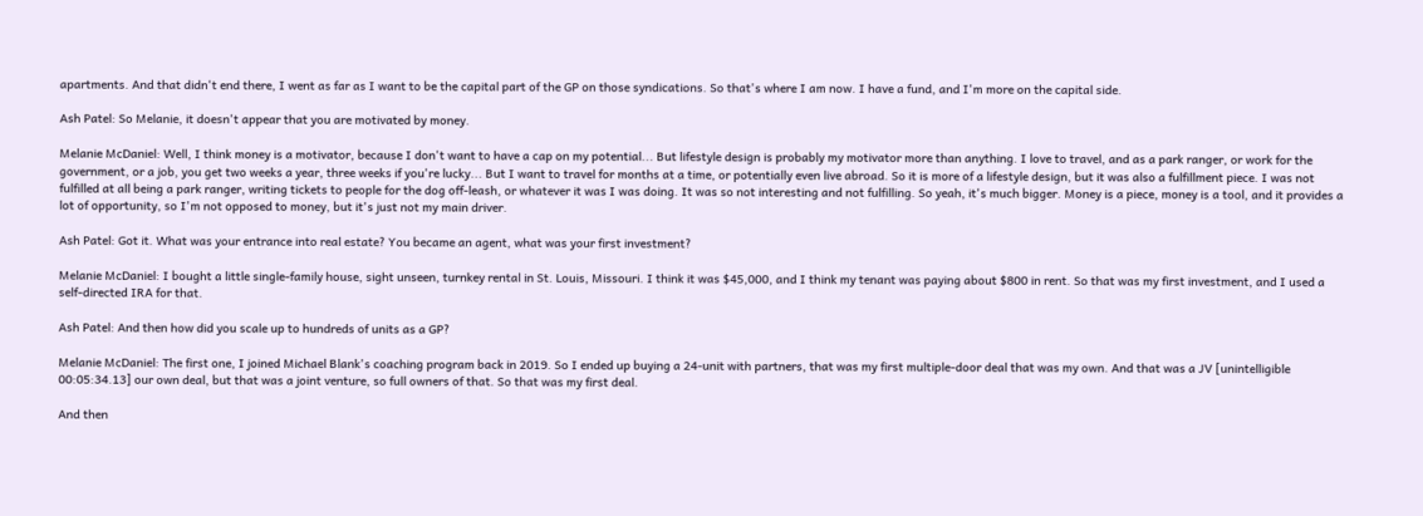apartments. And that didn't end there, I went as far as I want to be the capital part of the GP on those syndications. So that's where I am now. I have a fund, and I'm more on the capital side.

Ash Patel: So Melanie, it doesn't appear that you are motivated by money.

Melanie McDaniel: Well, I think money is a motivator, because I don't want to have a cap on my potential... But lifestyle design is probably my motivator more than anything. I love to travel, and as a park ranger, or work for the government, or a job, you get two weeks a year, three weeks if you're lucky... But I want to travel for months at a time, or potentially even live abroad. So it is more of a lifestyle design, but it was also a fulfillment piece. I was not fulfilled at all being a park ranger, writing tickets to people for the dog off-leash, or whatever it was I was doing. It was so not interesting and not fulfilling. So yeah, it's much bigger. Money is a piece, money is a tool, and it provides a lot of opportunity, so I'm not opposed to money, but it's just not my main driver.

Ash Patel: Got it. What was your entrance into real estate? You became an agent, what was your first investment?

Melanie McDaniel: I bought a little single-family house, sight unseen, turnkey rental in St. Louis, Missouri. I think it was $45,000, and I think my tenant was paying about $800 in rent. So that was my first investment, and I used a self-directed IRA for that.

Ash Patel: And then how did you scale up to hundreds of units as a GP?

Melanie McDaniel: The first one, I joined Michael Blank's coaching program back in 2019. So I ended up buying a 24-unit with partners, that was my first multiple-door deal that was my own. And that was a JV [unintelligible 00:05:34.13] our own deal, but that was a joint venture, so full owners of that. So that was my first deal.

And then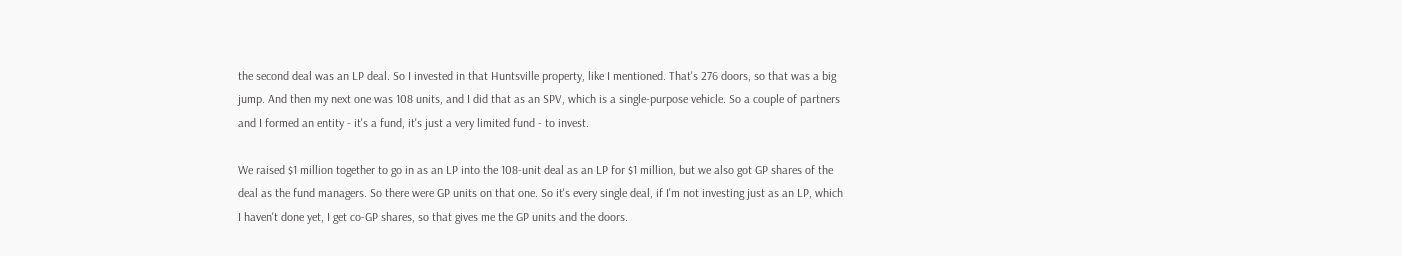the second deal was an LP deal. So I invested in that Huntsville property, like I mentioned. That's 276 doors, so that was a big jump. And then my next one was 108 units, and I did that as an SPV, which is a single-purpose vehicle. So a couple of partners and I formed an entity - it's a fund, it's just a very limited fund - to invest.

We raised $1 million together to go in as an LP into the 108-unit deal as an LP for $1 million, but we also got GP shares of the deal as the fund managers. So there were GP units on that one. So it's every single deal, if I'm not investing just as an LP, which I haven't done yet, I get co-GP shares, so that gives me the GP units and the doors.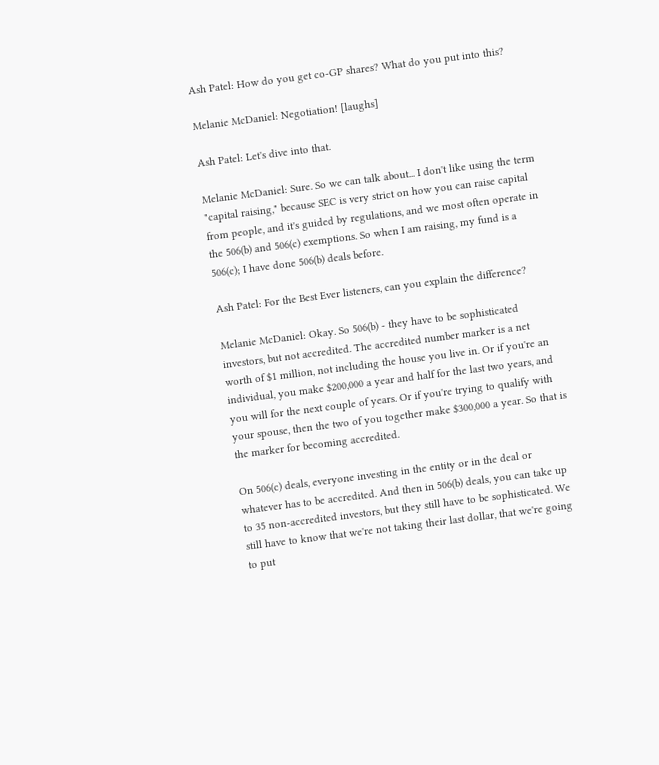Ash Patel: How do you get co-GP shares? What do you put into this?

Melanie McDaniel: Negotiation! [laughs]

Ash Patel: Let's dive into that.

Melanie McDaniel: Sure. So we can talk about... I don't like using the term "capital raising," because SEC is very strict on how you can raise capital from people, and it's guided by regulations, and we most often operate in the 506(b) and 506(c) exemptions. So when I am raising, my fund is a 506(c); I have done 506(b) deals before.

Ash Patel: For the Best Ever listeners, can you explain the difference?

Melanie McDaniel: Okay. So 506(b) - they have to be sophisticated investors, but not accredited. The accredited number marker is a net worth of $1 million, not including the house you live in. Or if you're an individual, you make $200,000 a year and half for the last two years, and you will for the next couple of years. Or if you're trying to qualify with your spouse, then the two of you together make $300,000 a year. So that is the marker for becoming accredited.

On 506(c) deals, everyone investing in the entity or in the deal or whatever has to be accredited. And then in 506(b) deals, you can take up to 35 non-accredited investors, but they still have to be sophisticated. We still have to know that we're not taking their last dollar, that we're going to put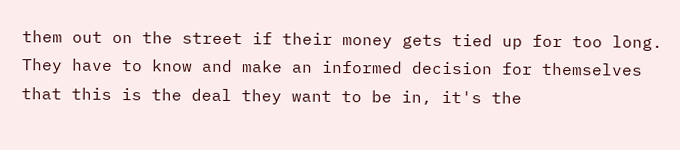them out on the street if their money gets tied up for too long. They have to know and make an informed decision for themselves that this is the deal they want to be in, it's the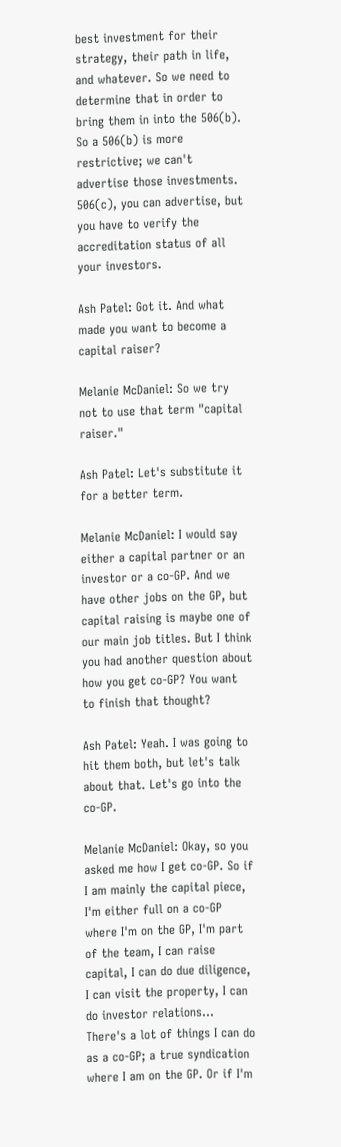best investment for their strategy, their path in life, and whatever. So we need to determine that in order to bring them in into the 506(b). So a 506(b) is more restrictive; we can't advertise those investments. 506(c), you can advertise, but you have to verify the accreditation status of all your investors.

Ash Patel: Got it. And what made you want to become a capital raiser?

Melanie McDaniel: So we try not to use that term "capital raiser."

Ash Patel: Let's substitute it for a better term.

Melanie McDaniel: I would say either a capital partner or an investor or a co-GP. And we have other jobs on the GP, but capital raising is maybe one of our main job titles. But I think you had another question about how you get co-GP? You want to finish that thought?

Ash Patel: Yeah. I was going to hit them both, but let's talk about that. Let's go into the co-GP.

Melanie McDaniel: Okay, so you asked me how I get co-GP. So if I am mainly the capital piece, I'm either full on a co-GP where I'm on the GP, I'm part of the team, I can raise capital, I can do due diligence, I can visit the property, I can do investor relations... There's a lot of things I can do as a co-GP; a true syndication where I am on the GP. Or if I'm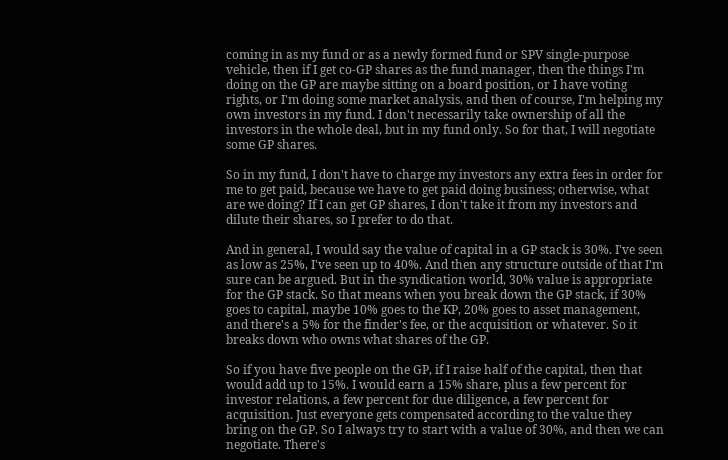coming in as my fund or as a newly formed fund or SPV single-purpose vehicle, then if I get co-GP shares as the fund manager, then the things I'm doing on the GP are maybe sitting on a board position, or I have voting rights, or I'm doing some market analysis, and then of course, I'm helping my own investors in my fund. I don't necessarily take ownership of all the investors in the whole deal, but in my fund only. So for that, I will negotiate some GP shares.

So in my fund, I don't have to charge my investors any extra fees in order for me to get paid, because we have to get paid doing business; otherwise, what are we doing? If I can get GP shares, I don't take it from my investors and dilute their shares, so I prefer to do that.

And in general, I would say the value of capital in a GP stack is 30%. I've seen as low as 25%, I've seen up to 40%. And then any structure outside of that I'm sure can be argued. But in the syndication world, 30% value is appropriate for the GP stack. So that means when you break down the GP stack, if 30% goes to capital, maybe 10% goes to the KP, 20% goes to asset management, and there's a 5% for the finder's fee, or the acquisition or whatever. So it breaks down who owns what shares of the GP.

So if you have five people on the GP, if I raise half of the capital, then that would add up to 15%. I would earn a 15% share, plus a few percent for investor relations, a few percent for due diligence, a few percent for acquisition. Just everyone gets compensated according to the value they bring on the GP. So I always try to start with a value of 30%, and then we can negotiate. There's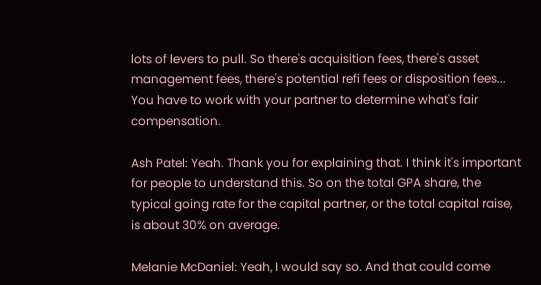lots of levers to pull. So there's acquisition fees, there's asset management fees, there's potential refi fees or disposition fees... You have to work with your partner to determine what's fair compensation.

Ash Patel: Yeah. Thank you for explaining that. I think it's important for people to understand this. So on the total GPA share, the typical going rate for the capital partner, or the total capital raise, is about 30% on average.

Melanie McDaniel: Yeah, I would say so. And that could come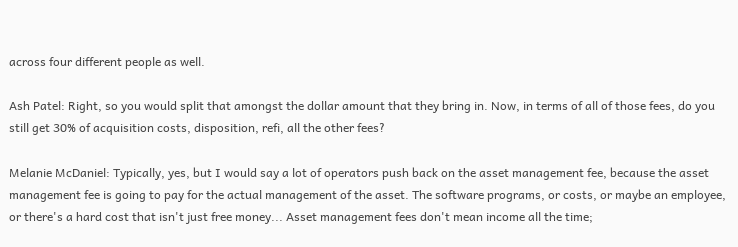across four different people as well.

Ash Patel: Right, so you would split that amongst the dollar amount that they bring in. Now, in terms of all of those fees, do you still get 30% of acquisition costs, disposition, refi, all the other fees?

Melanie McDaniel: Typically, yes, but I would say a lot of operators push back on the asset management fee, because the asset management fee is going to pay for the actual management of the asset. The software programs, or costs, or maybe an employee, or there's a hard cost that isn't just free money... Asset management fees don't mean income all the time;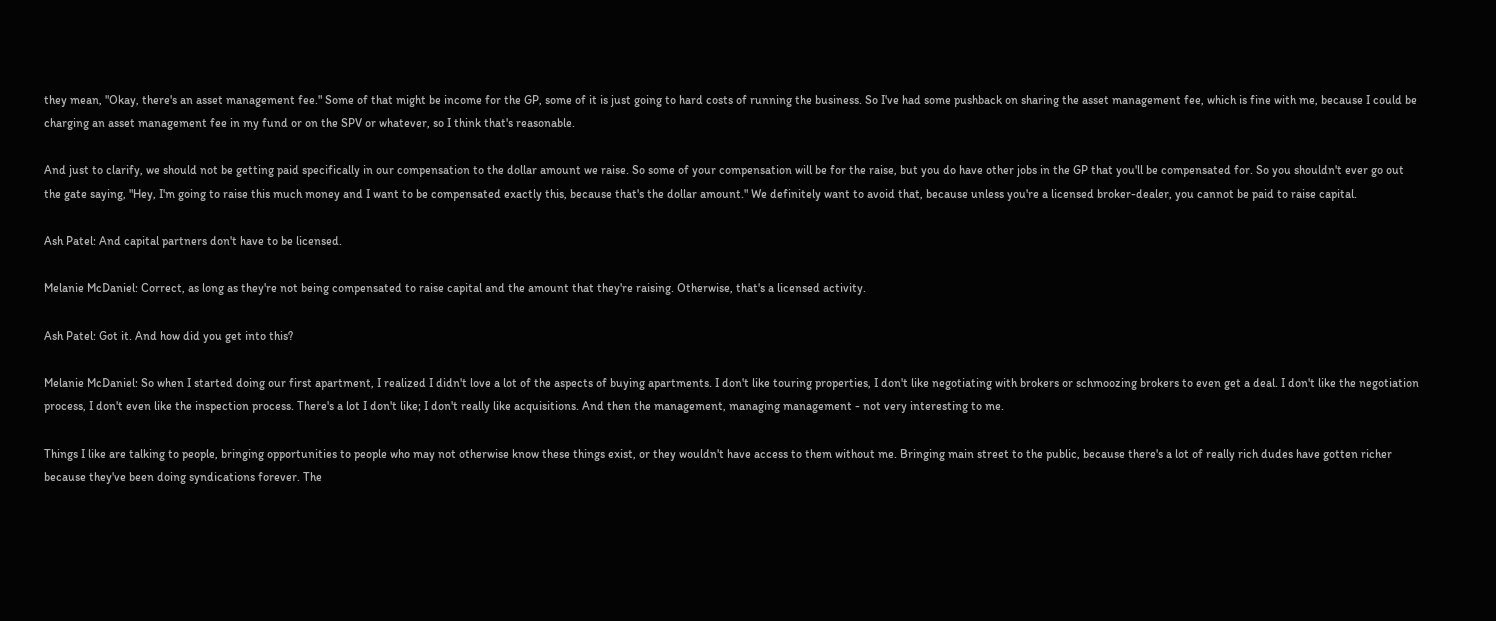they mean, "Okay, there's an asset management fee." Some of that might be income for the GP, some of it is just going to hard costs of running the business. So I've had some pushback on sharing the asset management fee, which is fine with me, because I could be charging an asset management fee in my fund or on the SPV or whatever, so I think that's reasonable.

And just to clarify, we should not be getting paid specifically in our compensation to the dollar amount we raise. So some of your compensation will be for the raise, but you do have other jobs in the GP that you'll be compensated for. So you shouldn't ever go out the gate saying, "Hey, I'm going to raise this much money and I want to be compensated exactly this, because that's the dollar amount." We definitely want to avoid that, because unless you're a licensed broker-dealer, you cannot be paid to raise capital.

Ash Patel: And capital partners don't have to be licensed.

Melanie McDaniel: Correct, as long as they're not being compensated to raise capital and the amount that they're raising. Otherwise, that's a licensed activity.

Ash Patel: Got it. And how did you get into this?

Melanie McDaniel: So when I started doing our first apartment, I realized I didn't love a lot of the aspects of buying apartments. I don't like touring properties, I don't like negotiating with brokers or schmoozing brokers to even get a deal. I don't like the negotiation process, I don't even like the inspection process. There's a lot I don't like; I don't really like acquisitions. And then the management, managing management - not very interesting to me.

Things I like are talking to people, bringing opportunities to people who may not otherwise know these things exist, or they wouldn't have access to them without me. Bringing main street to the public, because there's a lot of really rich dudes have gotten richer because they've been doing syndications forever. The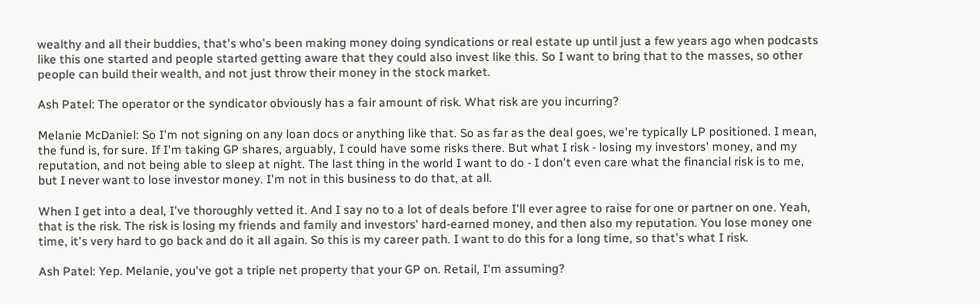wealthy and all their buddies, that's who's been making money doing syndications or real estate up until just a few years ago when podcasts like this one started and people started getting aware that they could also invest like this. So I want to bring that to the masses, so other people can build their wealth, and not just throw their money in the stock market.

Ash Patel: The operator or the syndicator obviously has a fair amount of risk. What risk are you incurring?

Melanie McDaniel: So I'm not signing on any loan docs or anything like that. So as far as the deal goes, we're typically LP positioned. I mean, the fund is, for sure. If I'm taking GP shares, arguably, I could have some risks there. But what I risk - losing my investors' money, and my reputation, and not being able to sleep at night. The last thing in the world I want to do - I don't even care what the financial risk is to me, but I never want to lose investor money. I'm not in this business to do that, at all.

When I get into a deal, I've thoroughly vetted it. And I say no to a lot of deals before I'll ever agree to raise for one or partner on one. Yeah, that is the risk. The risk is losing my friends and family and investors' hard-earned money, and then also my reputation. You lose money one time, it's very hard to go back and do it all again. So this is my career path. I want to do this for a long time, so that's what I risk.

Ash Patel: Yep. Melanie, you've got a triple net property that your GP on. Retail, I'm assuming?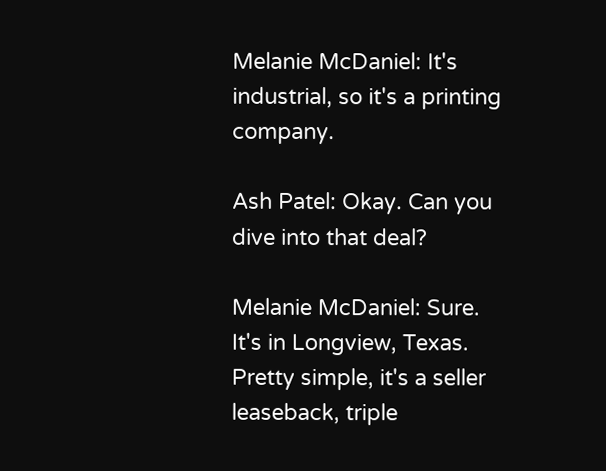Melanie McDaniel: It's industrial, so it's a printing company.

Ash Patel: Okay. Can you dive into that deal?

Melanie McDaniel: Sure. It's in Longview, Texas. Pretty simple, it's a seller leaseback, triple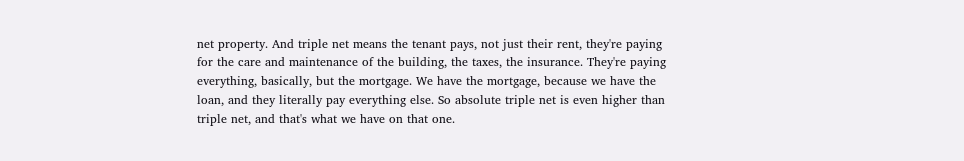net property. And triple net means the tenant pays, not just their rent, they're paying for the care and maintenance of the building, the taxes, the insurance. They're paying everything, basically, but the mortgage. We have the mortgage, because we have the loan, and they literally pay everything else. So absolute triple net is even higher than triple net, and that's what we have on that one.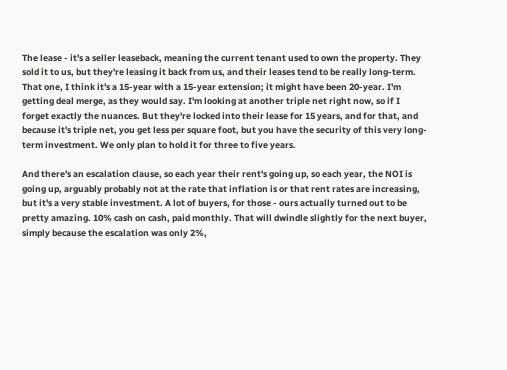The lease - it's a seller leaseback, meaning the current tenant used to own the property. They sold it to us, but they're leasing it back from us, and their leases tend to be really long-term. That one, I think it's a 15-year with a 15-year extension; it might have been 20-year. I'm getting deal merge, as they would say. I'm looking at another triple net right now, so if I forget exactly the nuances. But they're locked into their lease for 15 years, and for that, and because it's triple net, you get less per square foot, but you have the security of this very long-term investment. We only plan to hold it for three to five years.

And there's an escalation clause, so each year their rent's going up, so each year, the NOI is going up, arguably probably not at the rate that inflation is or that rent rates are increasing, but it's a very stable investment. A lot of buyers, for those - ours actually turned out to be pretty amazing. 10% cash on cash, paid monthly. That will dwindle slightly for the next buyer, simply because the escalation was only 2%,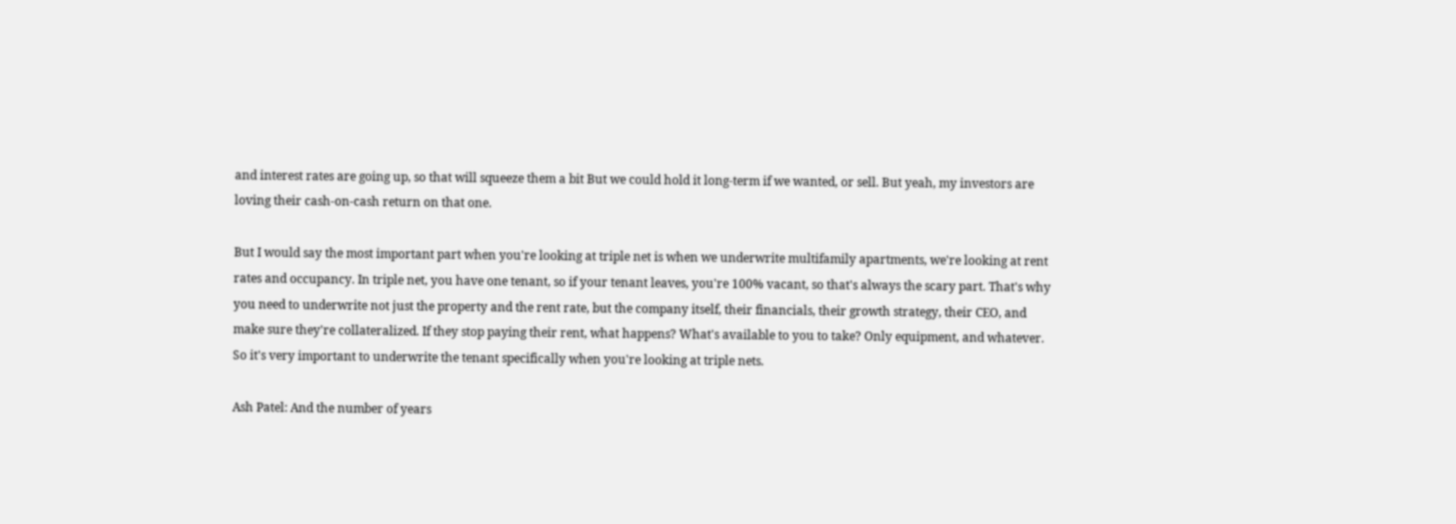and interest rates are going up, so that will squeeze them a bit But we could hold it long-term if we wanted, or sell. But yeah, my investors are loving their cash-on-cash return on that one.

But I would say the most important part when you're looking at triple net is when we underwrite multifamily apartments, we're looking at rent rates and occupancy. In triple net, you have one tenant, so if your tenant leaves, you're 100% vacant, so that's always the scary part. That's why you need to underwrite not just the property and the rent rate, but the company itself, their financials, their growth strategy, their CEO, and make sure they're collateralized. If they stop paying their rent, what happens? What's available to you to take? Only equipment, and whatever. So it's very important to underwrite the tenant specifically when you're looking at triple nets.

Ash Patel: And the number of years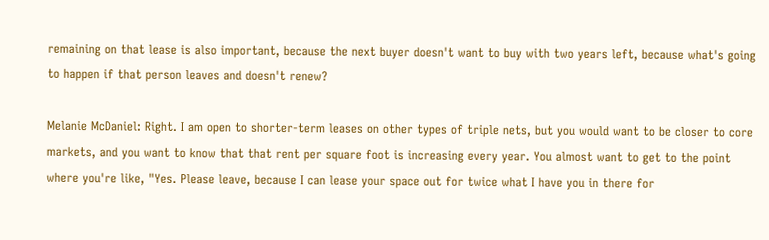remaining on that lease is also important, because the next buyer doesn't want to buy with two years left, because what's going to happen if that person leaves and doesn't renew?

Melanie McDaniel: Right. I am open to shorter-term leases on other types of triple nets, but you would want to be closer to core markets, and you want to know that that rent per square foot is increasing every year. You almost want to get to the point where you're like, "Yes. Please leave, because I can lease your space out for twice what I have you in there for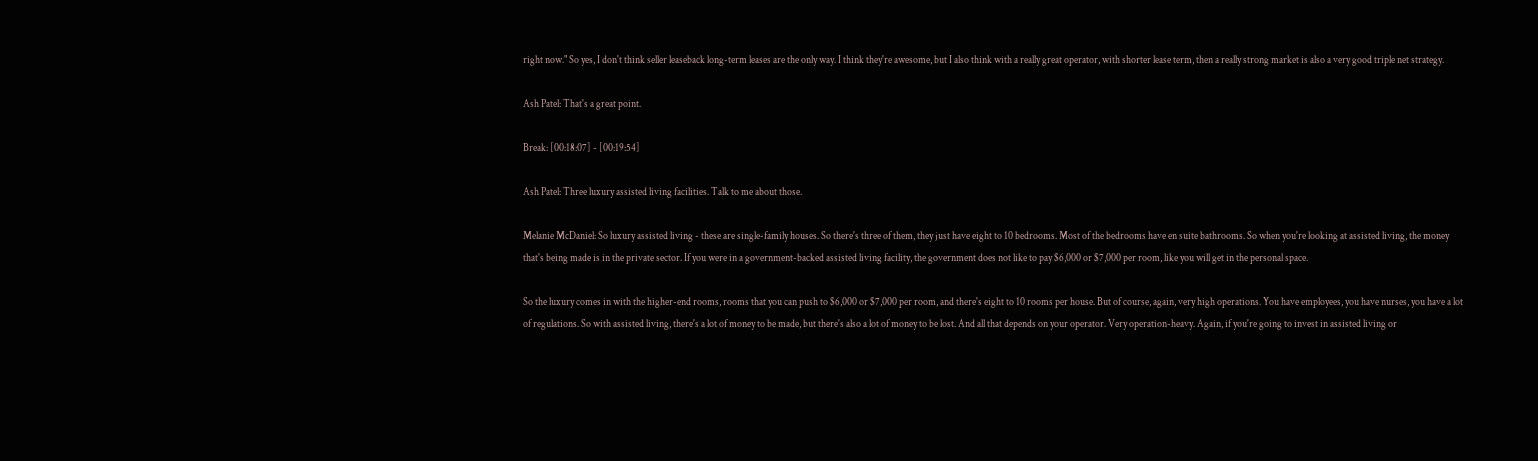right now." So yes, I don't think seller leaseback long-term leases are the only way. I think they're awesome, but I also think with a really great operator, with shorter lease term, then a really strong market is also a very good triple net strategy.

Ash Patel: That's a great point.

Break: [00:18:07] - [00:19:54]

Ash Patel: Three luxury assisted living facilities. Talk to me about those.

Melanie McDaniel: So luxury assisted living - these are single-family houses. So there's three of them, they just have eight to 10 bedrooms. Most of the bedrooms have en suite bathrooms. So when you're looking at assisted living, the money that's being made is in the private sector. If you were in a government-backed assisted living facility, the government does not like to pay $6,000 or $7,000 per room, like you will get in the personal space.

So the luxury comes in with the higher-end rooms, rooms that you can push to $6,000 or $7,000 per room, and there's eight to 10 rooms per house. But of course, again, very high operations. You have employees, you have nurses, you have a lot of regulations. So with assisted living, there's a lot of money to be made, but there's also a lot of money to be lost. And all that depends on your operator. Very operation-heavy. Again, if you're going to invest in assisted living or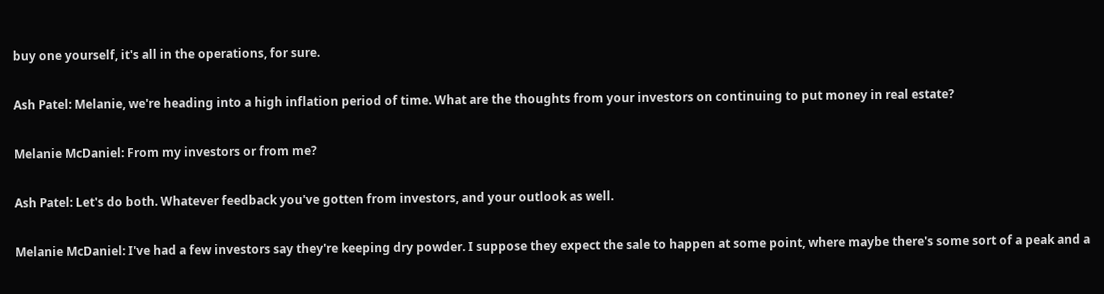buy one yourself, it's all in the operations, for sure.

Ash Patel: Melanie, we're heading into a high inflation period of time. What are the thoughts from your investors on continuing to put money in real estate?

Melanie McDaniel: From my investors or from me?

Ash Patel: Let's do both. Whatever feedback you've gotten from investors, and your outlook as well.

Melanie McDaniel: I've had a few investors say they're keeping dry powder. I suppose they expect the sale to happen at some point, where maybe there's some sort of a peak and a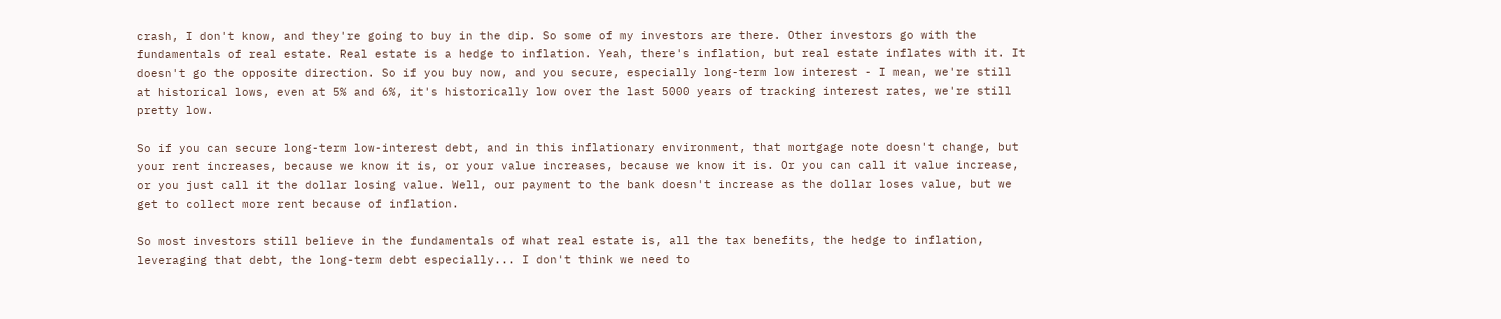crash, I don't know, and they're going to buy in the dip. So some of my investors are there. Other investors go with the fundamentals of real estate. Real estate is a hedge to inflation. Yeah, there's inflation, but real estate inflates with it. It doesn't go the opposite direction. So if you buy now, and you secure, especially long-term low interest - I mean, we're still at historical lows, even at 5% and 6%, it's historically low over the last 5000 years of tracking interest rates, we're still pretty low.

So if you can secure long-term low-interest debt, and in this inflationary environment, that mortgage note doesn't change, but your rent increases, because we know it is, or your value increases, because we know it is. Or you can call it value increase, or you just call it the dollar losing value. Well, our payment to the bank doesn't increase as the dollar loses value, but we get to collect more rent because of inflation.

So most investors still believe in the fundamentals of what real estate is, all the tax benefits, the hedge to inflation, leveraging that debt, the long-term debt especially... I don't think we need to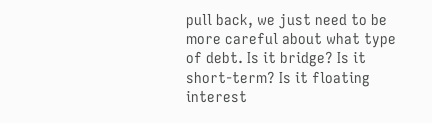pull back, we just need to be more careful about what type of debt. Is it bridge? Is it short-term? Is it floating interest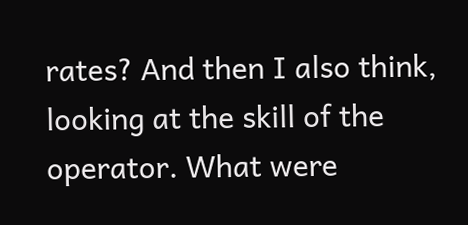rates? And then I also think, looking at the skill of the operator. What were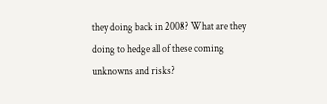they doing back in 2008? What are they doing to hedge all of these coming unknowns and risks?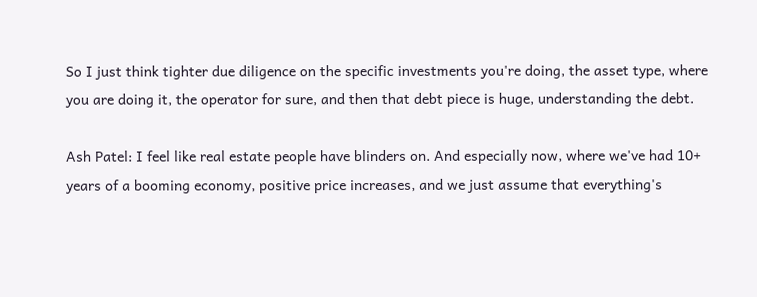So I just think tighter due diligence on the specific investments you're doing, the asset type, where you are doing it, the operator for sure, and then that debt piece is huge, understanding the debt.

Ash Patel: I feel like real estate people have blinders on. And especially now, where we've had 10+ years of a booming economy, positive price increases, and we just assume that everything's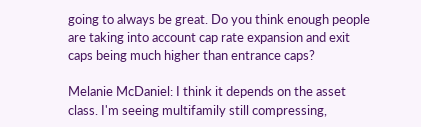going to always be great. Do you think enough people are taking into account cap rate expansion and exit caps being much higher than entrance caps?

Melanie McDaniel: I think it depends on the asset class. I'm seeing multifamily still compressing,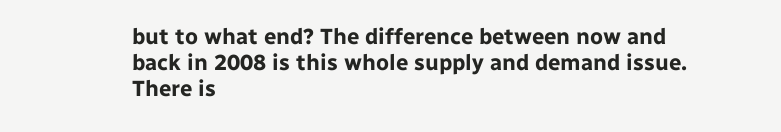but to what end? The difference between now and back in 2008 is this whole supply and demand issue. There is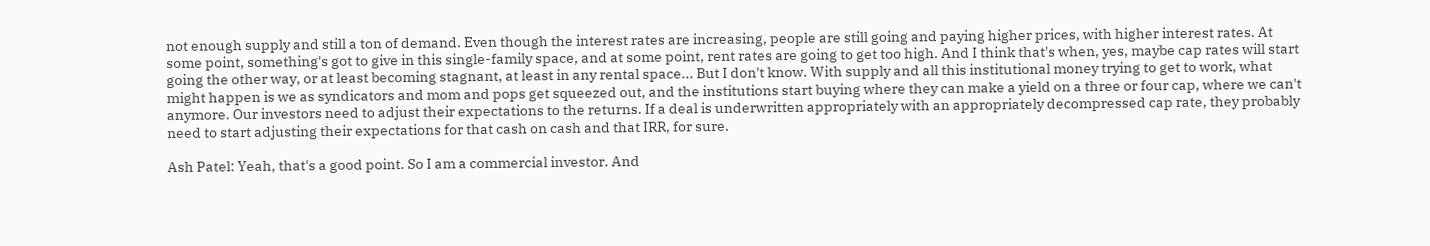not enough supply and still a ton of demand. Even though the interest rates are increasing, people are still going and paying higher prices, with higher interest rates. At some point, something's got to give in this single-family space, and at some point, rent rates are going to get too high. And I think that's when, yes, maybe cap rates will start going the other way, or at least becoming stagnant, at least in any rental space... But I don't know. With supply and all this institutional money trying to get to work, what might happen is we as syndicators and mom and pops get squeezed out, and the institutions start buying where they can make a yield on a three or four cap, where we can't anymore. Our investors need to adjust their expectations to the returns. If a deal is underwritten appropriately with an appropriately decompressed cap rate, they probably need to start adjusting their expectations for that cash on cash and that IRR, for sure.

Ash Patel: Yeah, that's a good point. So I am a commercial investor. And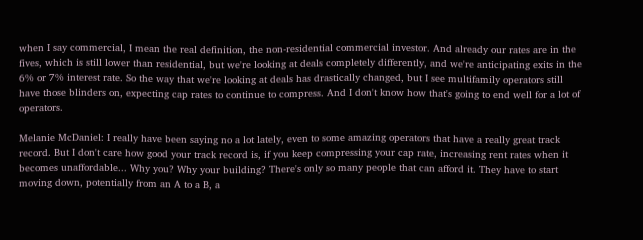when I say commercial, I mean the real definition, the non-residential commercial investor. And already our rates are in the fives, which is still lower than residential, but we're looking at deals completely differently, and we're anticipating exits in the 6% or 7% interest rate. So the way that we're looking at deals has drastically changed, but I see multifamily operators still have those blinders on, expecting cap rates to continue to compress. And I don't know how that's going to end well for a lot of operators.

Melanie McDaniel: I really have been saying no a lot lately, even to some amazing operators that have a really great track record. But I don't care how good your track record is, if you keep compressing your cap rate, increasing rent rates when it becomes unaffordable... Why you? Why your building? There's only so many people that can afford it. They have to start moving down, potentially from an A to a B, a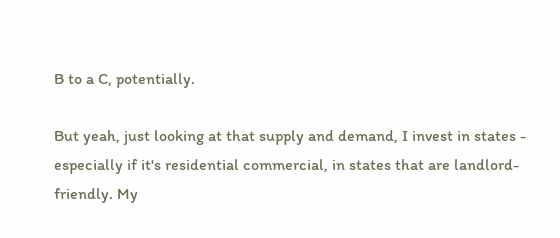B to a C, potentially.

But yeah, just looking at that supply and demand, I invest in states - especially if it's residential commercial, in states that are landlord-friendly. My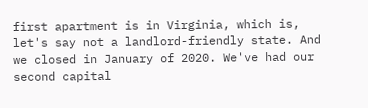first apartment is in Virginia, which is, let's say not a landlord-friendly state. And we closed in January of 2020. We've had our second capital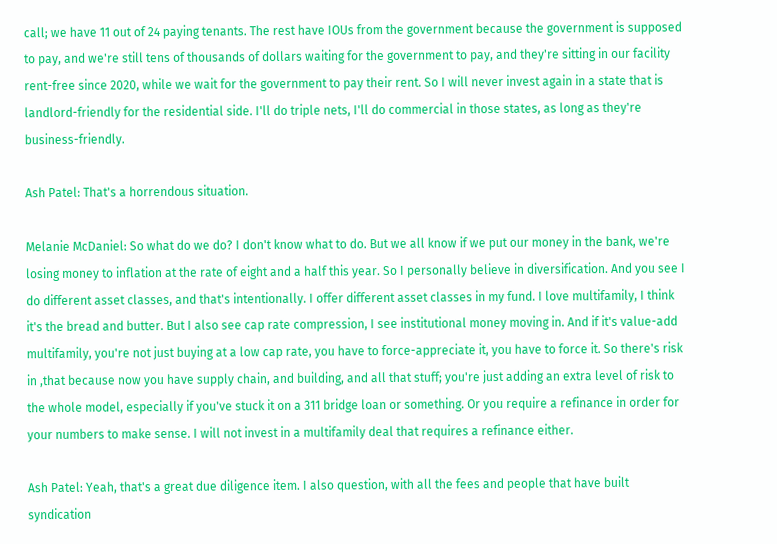call; we have 11 out of 24 paying tenants. The rest have IOUs from the government because the government is supposed to pay, and we're still tens of thousands of dollars waiting for the government to pay, and they're sitting in our facility rent-free since 2020, while we wait for the government to pay their rent. So I will never invest again in a state that is landlord-friendly for the residential side. I'll do triple nets, I'll do commercial in those states, as long as they're business-friendly.

Ash Patel: That's a horrendous situation.

Melanie McDaniel: So what do we do? I don't know what to do. But we all know if we put our money in the bank, we're losing money to inflation at the rate of eight and a half this year. So I personally believe in diversification. And you see I do different asset classes, and that's intentionally. I offer different asset classes in my fund. I love multifamily, I think it's the bread and butter. But I also see cap rate compression, I see institutional money moving in. And if it's value-add multifamily, you're not just buying at a low cap rate, you have to force-appreciate it, you have to force it. So there's risk in ,that because now you have supply chain, and building, and all that stuff; you're just adding an extra level of risk to the whole model, especially if you've stuck it on a 311 bridge loan or something. Or you require a refinance in order for your numbers to make sense. I will not invest in a multifamily deal that requires a refinance either.

Ash Patel: Yeah, that's a great due diligence item. I also question, with all the fees and people that have built syndication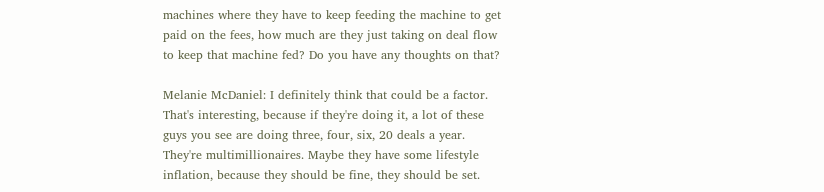machines where they have to keep feeding the machine to get paid on the fees, how much are they just taking on deal flow to keep that machine fed? Do you have any thoughts on that?

Melanie McDaniel: I definitely think that could be a factor. That's interesting, because if they're doing it, a lot of these guys you see are doing three, four, six, 20 deals a year. They're multimillionaires. Maybe they have some lifestyle inflation, because they should be fine, they should be set.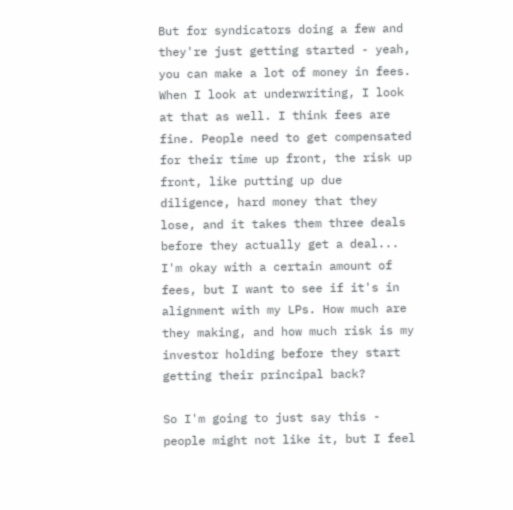But for syndicators doing a few and they're just getting started - yeah, you can make a lot of money in fees. When I look at underwriting, I look at that as well. I think fees are fine. People need to get compensated for their time up front, the risk up front, like putting up due diligence, hard money that they lose, and it takes them three deals before they actually get a deal... I'm okay with a certain amount of fees, but I want to see if it's in alignment with my LPs. How much are they making, and how much risk is my investor holding before they start getting their principal back?

So I'm going to just say this - people might not like it, but I feel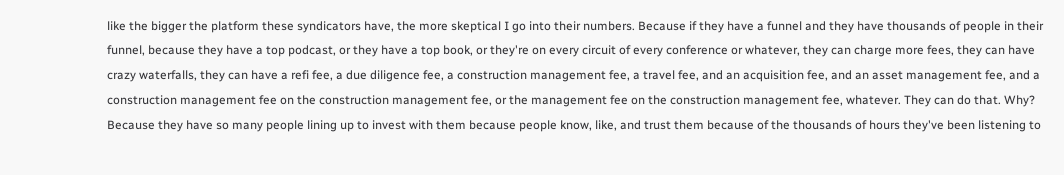like the bigger the platform these syndicators have, the more skeptical I go into their numbers. Because if they have a funnel and they have thousands of people in their funnel, because they have a top podcast, or they have a top book, or they're on every circuit of every conference or whatever, they can charge more fees, they can have crazy waterfalls, they can have a refi fee, a due diligence fee, a construction management fee, a travel fee, and an acquisition fee, and an asset management fee, and a construction management fee on the construction management fee, or the management fee on the construction management fee, whatever. They can do that. Why? Because they have so many people lining up to invest with them because people know, like, and trust them because of the thousands of hours they've been listening to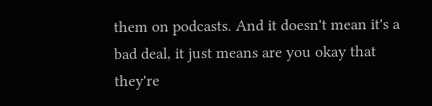them on podcasts. And it doesn't mean it's a bad deal, it just means are you okay that they're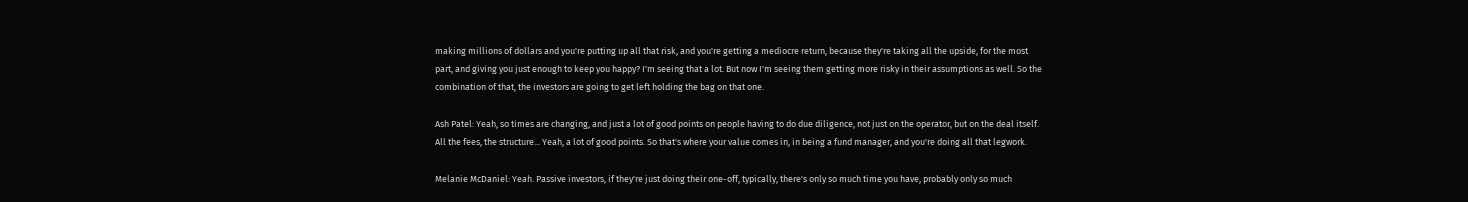making millions of dollars and you're putting up all that risk, and you're getting a mediocre return, because they're taking all the upside, for the most part, and giving you just enough to keep you happy? I'm seeing that a lot. But now I'm seeing them getting more risky in their assumptions as well. So the combination of that, the investors are going to get left holding the bag on that one.

Ash Patel: Yeah, so times are changing, and just a lot of good points on people having to do due diligence, not just on the operator, but on the deal itself. All the fees, the structure... Yeah, a lot of good points. So that's where your value comes in, in being a fund manager, and you're doing all that legwork.

Melanie McDaniel: Yeah. Passive investors, if they're just doing their one-off, typically, there's only so much time you have, probably only so much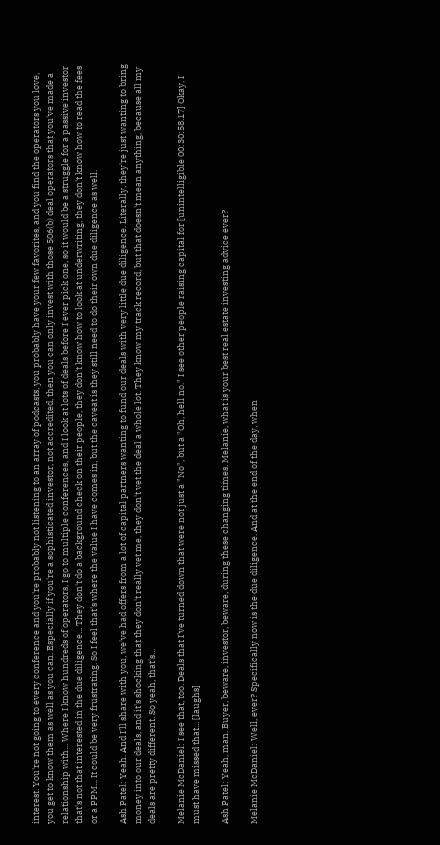interest. You're not going to every conference and you're probably not listening to an array of podcasts, you probably have your few favorites, and you find the operators you love, you get to know them as well as you can. Especially if you're a sophisticated investor, not accredited, then you can only invest with those 506(b) deal operators that you've made a relationship with... Where I know hundreds of operators, I go to multiple conferences, and I look at lots of deals before I ever pick one, so it would be a struggle for a passive investor that's not that interested in the due diligence... They don't do a background check on their people, they don't know how to look at underwriting, they don't know how to read the fees or a PPM... It could be very frustrating. So I feel that's where the value I have comes in, but the caveat is they still need to do their own due diligence as well.

Ash Patel: Yeah. And I'll share with you, we've had offers from a lot of capital partners wanting to fund our deals with very little due diligence. Literally, they're just wanting to bring money into our deals, and it's shocking that they don't really vet me, they don't vet the deal a whole lot. They know my track record, but that doesn't mean anything, because all my deals are pretty different. So yeah, that's...

Melanie McDaniel: I see that, too. Deals that I've turned down that were not just a "No", but a "Oh, hell no." I see other people raising capital for [unintelligible 00:30:58.17] Okay, I must have missed that... [laughs]

Ash Patel: Yeah, man. Buyer, beware, investor, beware, during these changing times. Melanie, what is your best real estate investing advice ever?

Melanie McDaniel: Well, ever? Specifically now is the due diligence. And at the end of the day, when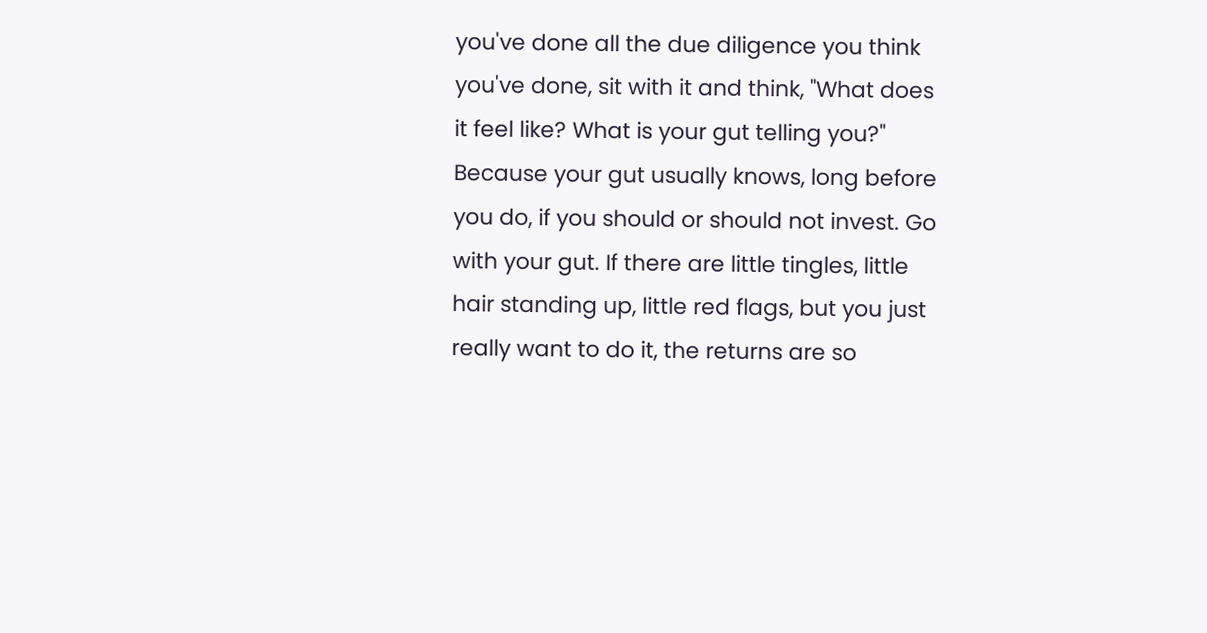you've done all the due diligence you think you've done, sit with it and think, "What does it feel like? What is your gut telling you?" Because your gut usually knows, long before you do, if you should or should not invest. Go with your gut. If there are little tingles, little hair standing up, little red flags, but you just really want to do it, the returns are so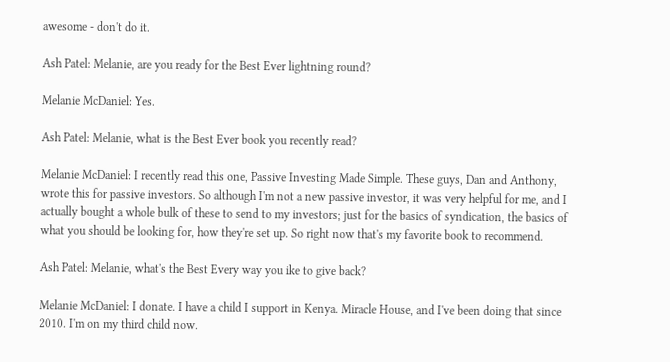awesome - don't do it.

Ash Patel: Melanie, are you ready for the Best Ever lightning round?

Melanie McDaniel: Yes.

Ash Patel: Melanie, what is the Best Ever book you recently read?

Melanie McDaniel: I recently read this one, Passive Investing Made Simple. These guys, Dan and Anthony, wrote this for passive investors. So although I'm not a new passive investor, it was very helpful for me, and I actually bought a whole bulk of these to send to my investors; just for the basics of syndication, the basics of what you should be looking for, how they're set up. So right now that's my favorite book to recommend.

Ash Patel: Melanie, what's the Best Every way you ike to give back?

Melanie McDaniel: I donate. I have a child I support in Kenya. Miracle House, and I've been doing that since 2010. I'm on my third child now.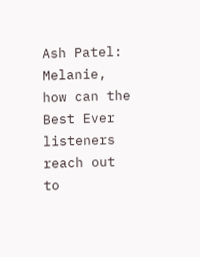Ash Patel: Melanie, how can the Best Ever listeners reach out to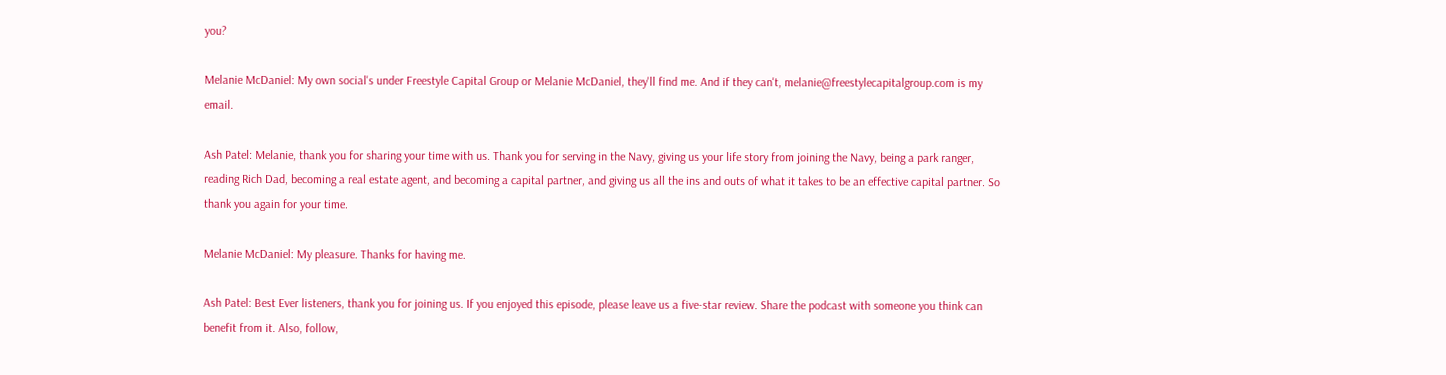you?

Melanie McDaniel: My own social's under Freestyle Capital Group or Melanie McDaniel, they'll find me. And if they can't, melanie@freestylecapitalgroup.com is my email.

Ash Patel: Melanie, thank you for sharing your time with us. Thank you for serving in the Navy, giving us your life story from joining the Navy, being a park ranger, reading Rich Dad, becoming a real estate agent, and becoming a capital partner, and giving us all the ins and outs of what it takes to be an effective capital partner. So thank you again for your time.

Melanie McDaniel: My pleasure. Thanks for having me.

Ash Patel: Best Ever listeners, thank you for joining us. If you enjoyed this episode, please leave us a five-star review. Share the podcast with someone you think can benefit from it. Also, follow,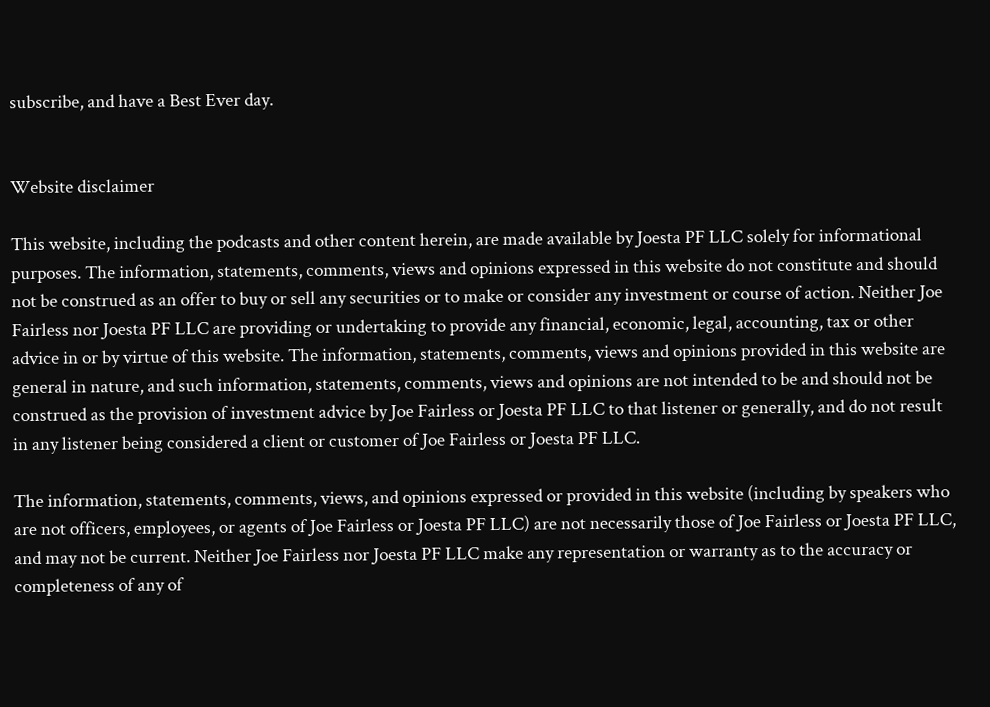subscribe, and have a Best Ever day.


Website disclaimer

This website, including the podcasts and other content herein, are made available by Joesta PF LLC solely for informational purposes. The information, statements, comments, views and opinions expressed in this website do not constitute and should not be construed as an offer to buy or sell any securities or to make or consider any investment or course of action. Neither Joe Fairless nor Joesta PF LLC are providing or undertaking to provide any financial, economic, legal, accounting, tax or other advice in or by virtue of this website. The information, statements, comments, views and opinions provided in this website are general in nature, and such information, statements, comments, views and opinions are not intended to be and should not be construed as the provision of investment advice by Joe Fairless or Joesta PF LLC to that listener or generally, and do not result in any listener being considered a client or customer of Joe Fairless or Joesta PF LLC.

The information, statements, comments, views, and opinions expressed or provided in this website (including by speakers who are not officers, employees, or agents of Joe Fairless or Joesta PF LLC) are not necessarily those of Joe Fairless or Joesta PF LLC, and may not be current. Neither Joe Fairless nor Joesta PF LLC make any representation or warranty as to the accuracy or completeness of any of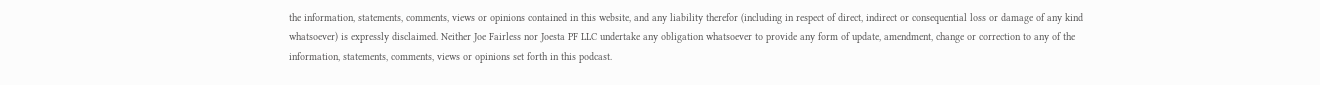the information, statements, comments, views or opinions contained in this website, and any liability therefor (including in respect of direct, indirect or consequential loss or damage of any kind whatsoever) is expressly disclaimed. Neither Joe Fairless nor Joesta PF LLC undertake any obligation whatsoever to provide any form of update, amendment, change or correction to any of the information, statements, comments, views or opinions set forth in this podcast.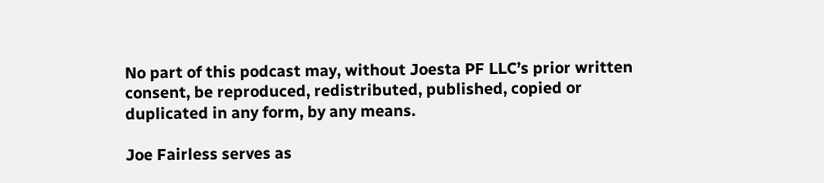No part of this podcast may, without Joesta PF LLC’s prior written consent, be reproduced, redistributed, published, copied or duplicated in any form, by any means.

Joe Fairless serves as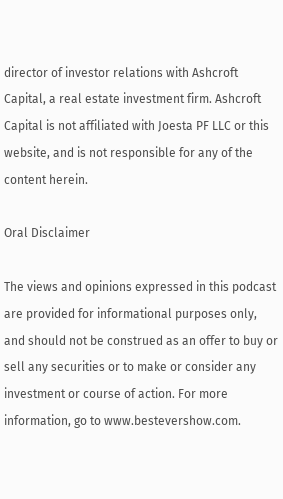director of investor relations with Ashcroft Capital, a real estate investment firm. Ashcroft Capital is not affiliated with Joesta PF LLC or this website, and is not responsible for any of the content herein.

Oral Disclaimer

The views and opinions expressed in this podcast are provided for informational purposes only, and should not be construed as an offer to buy or sell any securities or to make or consider any investment or course of action. For more information, go to www.bestevershow.com.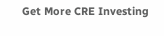Get More CRE Investing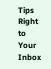Tips Right to Your Inbox